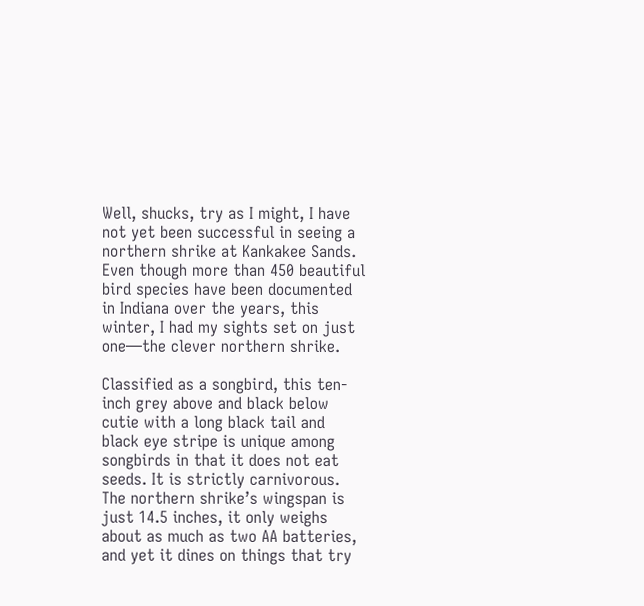Well, shucks, try as I might, I have not yet been successful in seeing a northern shrike at Kankakee Sands. Even though more than 450 beautiful bird species have been documented in Indiana over the years, this winter, I had my sights set on just one—the clever northern shrike.

Classified as a songbird, this ten-inch grey above and black below cutie with a long black tail and black eye stripe is unique among songbirds in that it does not eat seeds. It is strictly carnivorous. The northern shrike’s wingspan is just 14.5 inches, it only weighs about as much as two AA batteries, and yet it dines on things that try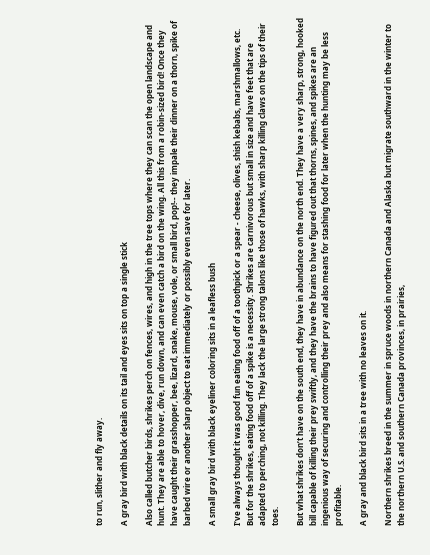to run, slither and fly away.

A gray bird with black details on its tail and eyes sits on top a single stick

Also called butcher birds, shrikes perch on fences, wires, and high in the tree tops where they can scan the open landscape and hunt. They are able to hover, dive, run down, and can even catch a bird on the wing. All this from a robin-sized bird! Once they have caught their grasshopper, bee, lizard, snake, mouse, vole, or small bird, pop!-- they impale their dinner on a thorn, spike of barbed wire or another sharp object to eat immediately or possibly even save for later.

A small gray bird with black eyeliner coloring sits in a leafless bush

I’ve always thought it was good fun eating food off of a toothpick or a spear - cheese, olives, shish kebabs, marshmallows, etc. But for the shrikes, eating food off of a spike is a necessity. Shrikes are carnivorous but small in size and have feet that are adapted to perching, not killing. They lack the large strong talons like those of hawks, with sharp killing claws on the tips of their toes.

But what shrikes don’t have on the south end, they have in abundance on the north end. They have a very sharp, strong, hooked bill capable of killing their prey swiftly, and they have the brains to have figured out that thorns, spines, and spikes are an ingenious way of securing and controlling their prey and also means for stashing food for later when the hunting may be less profitable.

A gray and black bird sits in a tree with no leaves on it.

Northern shrikes breed in the summer in spruce woods in northern Canada and Alaska but migrate southward in the winter to the northern U.S. and southern Canada provinces, in prairies,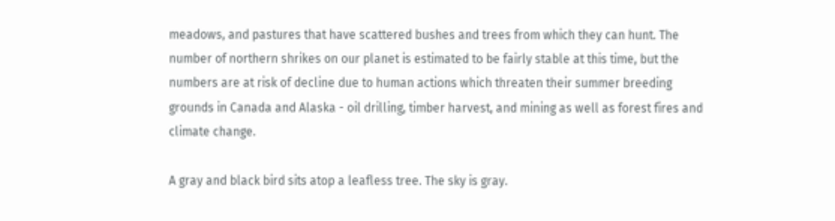meadows, and pastures that have scattered bushes and trees from which they can hunt. The number of northern shrikes on our planet is estimated to be fairly stable at this time, but the numbers are at risk of decline due to human actions which threaten their summer breeding grounds in Canada and Alaska - oil drilling, timber harvest, and mining as well as forest fires and climate change.

A gray and black bird sits atop a leafless tree. The sky is gray.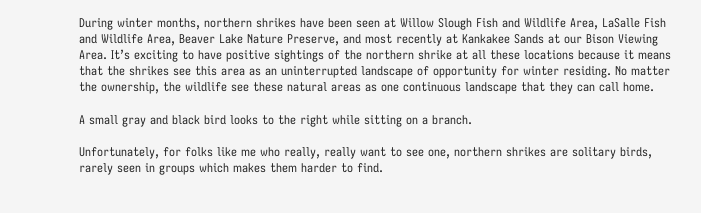During winter months, northern shrikes have been seen at Willow Slough Fish and Wildlife Area, LaSalle Fish and Wildlife Area, Beaver Lake Nature Preserve, and most recently at Kankakee Sands at our Bison Viewing Area. It’s exciting to have positive sightings of the northern shrike at all these locations because it means that the shrikes see this area as an uninterrupted landscape of opportunity for winter residing. No matter the ownership, the wildlife see these natural areas as one continuous landscape that they can call home.

A small gray and black bird looks to the right while sitting on a branch.

Unfortunately, for folks like me who really, really want to see one, northern shrikes are solitary birds, rarely seen in groups which makes them harder to find.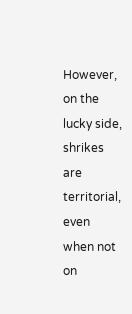However, on the lucky side, shrikes are territorial, even when not on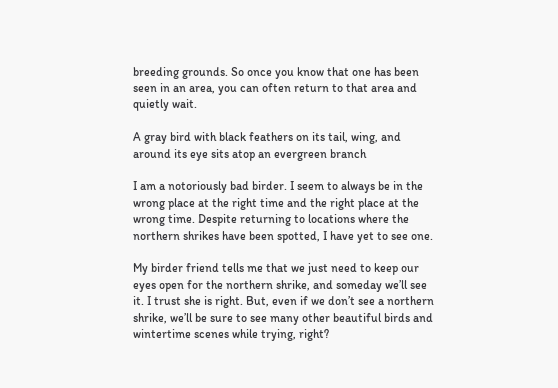breeding grounds. So once you know that one has been seen in an area, you can often return to that area and quietly wait.

A gray bird with black feathers on its tail, wing, and around its eye sits atop an evergreen branch

I am a notoriously bad birder. I seem to always be in the wrong place at the right time and the right place at the wrong time. Despite returning to locations where the northern shrikes have been spotted, I have yet to see one.

My birder friend tells me that we just need to keep our eyes open for the northern shrike, and someday we’ll see it. I trust she is right. But, even if we don’t see a northern shrike, we’ll be sure to see many other beautiful birds and wintertime scenes while trying, right?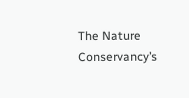The Nature Conservancy’s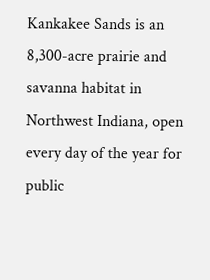Kankakee Sands is an 8,300-acre prairie and savanna habitat in Northwest Indiana, open every day of the year for public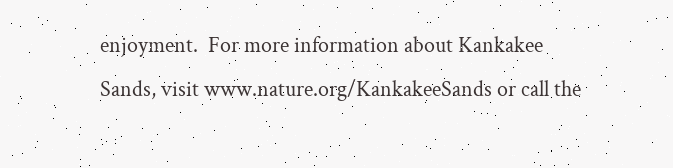enjoyment.  For more information about Kankakee Sands, visit www.nature.org/KankakeeSands or call the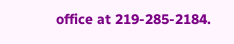office at 219-285-2184.